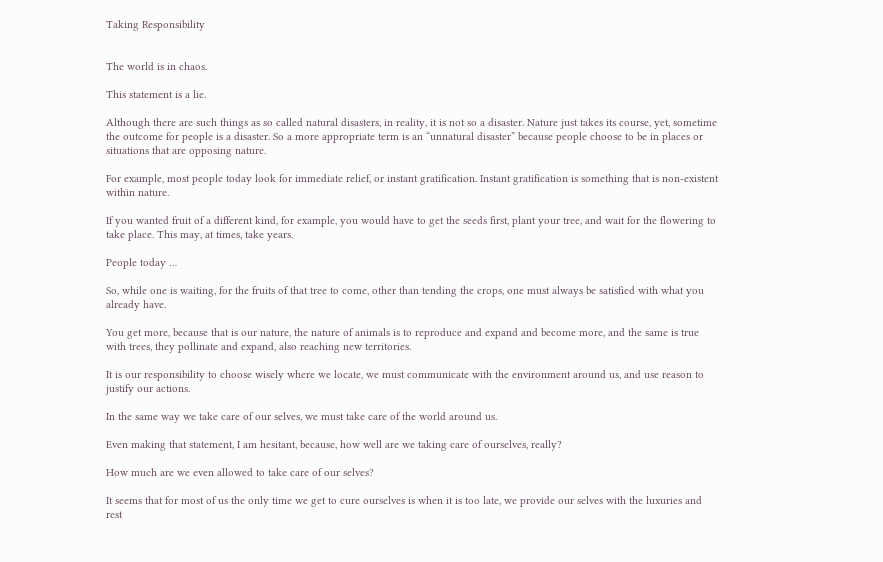Taking Responsibility


The world is in chaos.

This statement is a lie.

Although there are such things as so called natural disasters, in reality, it is not so a disaster. Nature just takes its course, yet, sometime the outcome for people is a disaster. So a more appropriate term is an “unnatural disaster” because people choose to be in places or situations that are opposing nature.

For example, most people today look for immediate relief, or instant gratification. Instant gratification is something that is non-existent within nature.

If you wanted fruit of a different kind, for example, you would have to get the seeds first, plant your tree, and wait for the flowering to take place. This may, at times, take years.

People today …

So, while one is waiting, for the fruits of that tree to come, other than tending the crops, one must always be satisfied with what you already have.

You get more, because that is our nature, the nature of animals is to reproduce and expand and become more, and the same is true with trees, they pollinate and expand, also reaching new territories.

It is our responsibility to choose wisely where we locate, we must communicate with the environment around us, and use reason to justify our actions.

In the same way we take care of our selves, we must take care of the world around us.

Even making that statement, I am hesitant, because, how well are we taking care of ourselves, really?

How much are we even allowed to take care of our selves?

It seems that for most of us the only time we get to cure ourselves is when it is too late, we provide our selves with the luxuries and rest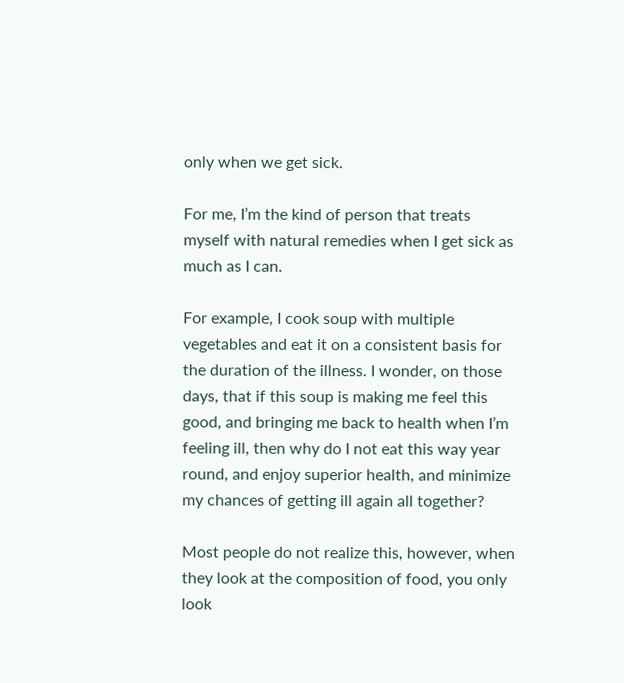only when we get sick.

For me, I’m the kind of person that treats myself with natural remedies when I get sick as much as I can.

For example, I cook soup with multiple vegetables and eat it on a consistent basis for the duration of the illness. I wonder, on those days, that if this soup is making me feel this good, and bringing me back to health when I’m feeling ill, then why do I not eat this way year round, and enjoy superior health, and minimize my chances of getting ill again all together?

Most people do not realize this, however, when they look at the composition of food, you only look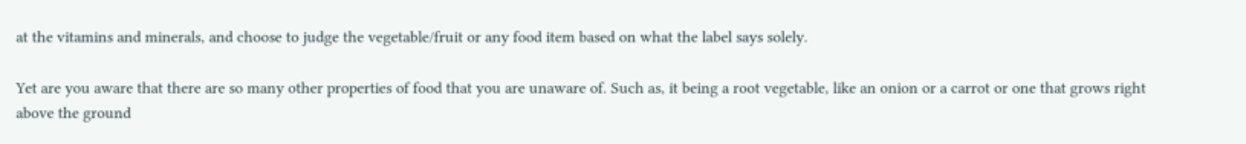at the vitamins and minerals, and choose to judge the vegetable/fruit or any food item based on what the label says solely.

Yet are you aware that there are so many other properties of food that you are unaware of. Such as, it being a root vegetable, like an onion or a carrot or one that grows right above the ground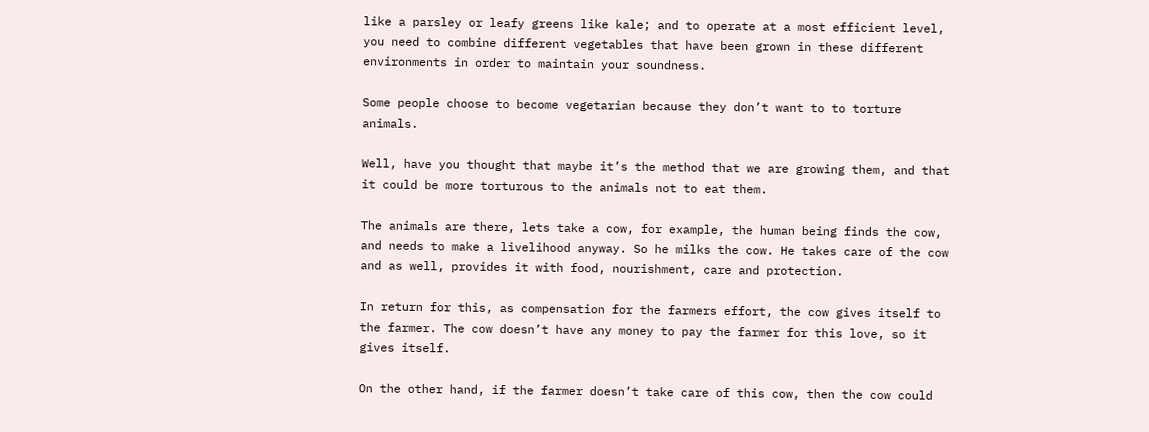like a parsley or leafy greens like kale; and to operate at a most efficient level, you need to combine different vegetables that have been grown in these different environments in order to maintain your soundness.

Some people choose to become vegetarian because they don’t want to to torture animals.

Well, have you thought that maybe it’s the method that we are growing them, and that it could be more torturous to the animals not to eat them.

The animals are there, lets take a cow, for example, the human being finds the cow, and needs to make a livelihood anyway. So he milks the cow. He takes care of the cow and as well, provides it with food, nourishment, care and protection.

In return for this, as compensation for the farmers effort, the cow gives itself to the farmer. The cow doesn’t have any money to pay the farmer for this love, so it gives itself.

On the other hand, if the farmer doesn’t take care of this cow, then the cow could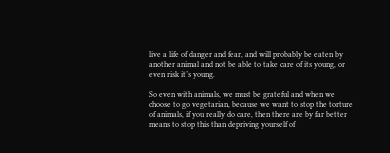live a life of danger and fear, and will probably be eaten by another animal and not be able to take care of its young, or even risk it’s young.

So even with animals, we must be grateful and when we choose to go vegetarian, because we want to stop the torture of animals, if you really do care, then there are by far better means to stop this than depriving yourself of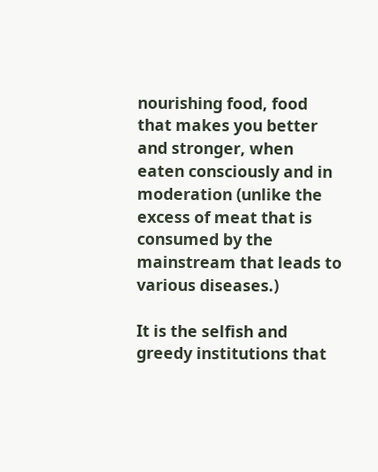nourishing food, food that makes you better and stronger, when eaten consciously and in moderation (unlike the excess of meat that is consumed by the mainstream that leads to various diseases.)

It is the selfish and greedy institutions that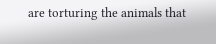are torturing the animals that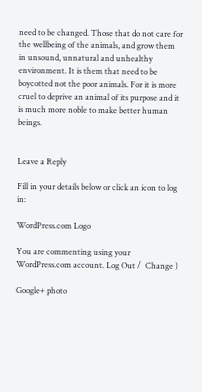need to be changed. Those that do not care for the wellbeing of the animals, and grow them in unsound, unnatural and unhealthy environment. It is them that need to be boycotted not the poor animals. For it is more cruel to deprive an animal of its purpose and it is much more noble to make better human beings.


Leave a Reply

Fill in your details below or click an icon to log in:

WordPress.com Logo

You are commenting using your WordPress.com account. Log Out /  Change )

Google+ photo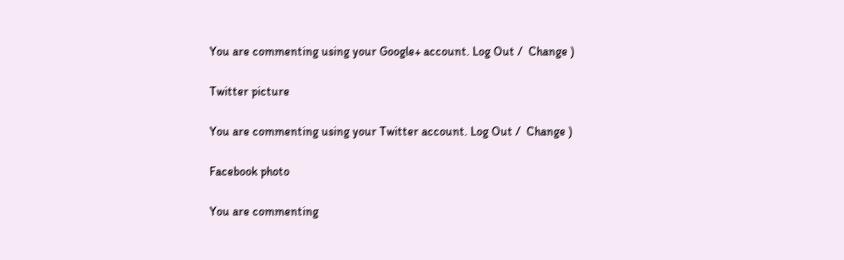You are commenting using your Google+ account. Log Out /  Change )

Twitter picture

You are commenting using your Twitter account. Log Out /  Change )

Facebook photo

You are commenting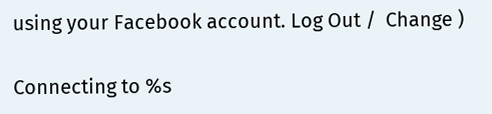using your Facebook account. Log Out /  Change )

Connecting to %s